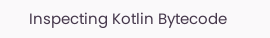Inspecting Kotlin Bytecode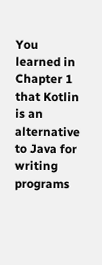You learned in Chapter 1 that Kotlin is an alternative to Java for writing programs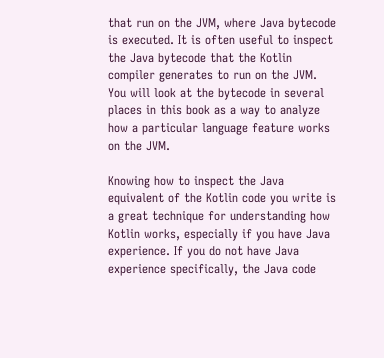that run on the JVM, where Java bytecode is executed. It is often useful to inspect the Java bytecode that the Kotlin compiler generates to run on the JVM. You will look at the bytecode in several places in this book as a way to analyze how a particular language feature works on the JVM.

Knowing how to inspect the Java equivalent of the Kotlin code you write is a great technique for understanding how Kotlin works, especially if you have Java experience. If you do not have Java experience specifically, the Java code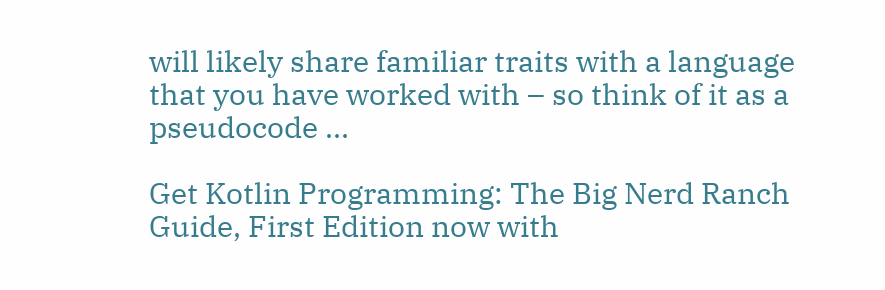will likely share familiar traits with a language that you have worked with – so think of it as a pseudocode ...

Get Kotlin Programming: The Big Nerd Ranch Guide, First Edition now with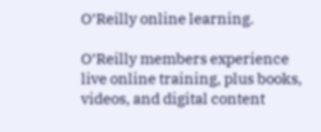O’Reilly online learning.

O’Reilly members experience live online training, plus books, videos, and digital content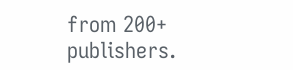from 200+ publishers.